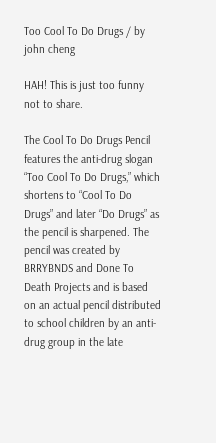Too Cool To Do Drugs / by john cheng

HAH! This is just too funny not to share.

The Cool To Do Drugs Pencil features the anti-drug slogan “Too Cool To Do Drugs,” which shortens to “Cool To Do Drugs” and later “Do Drugs” as the pencil is sharpened. The pencil was created by BRRYBNDS and Done To Death Projects and is based on an actual pencil distributed to school children by an anti-drug group in the late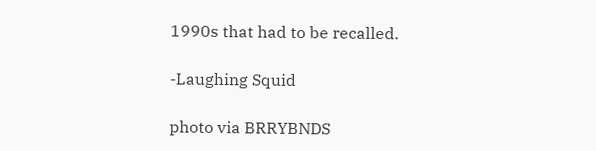1990s that had to be recalled.

-Laughing Squid

photo via BRRYBNDS